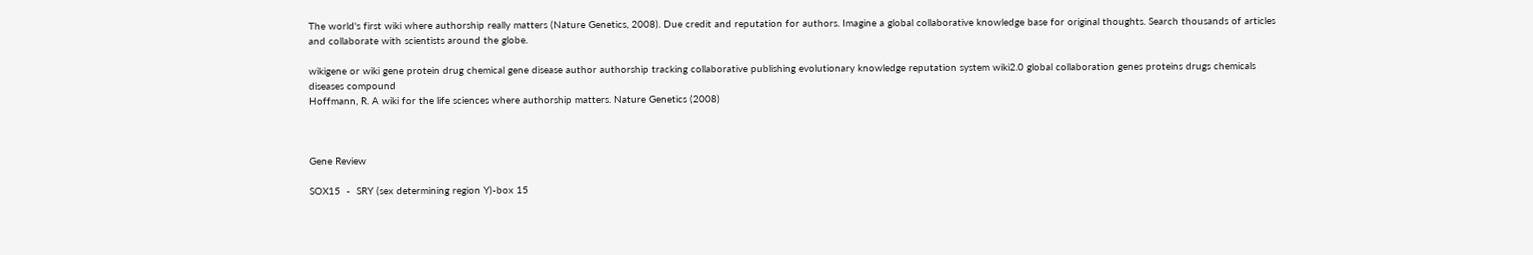The world's first wiki where authorship really matters (Nature Genetics, 2008). Due credit and reputation for authors. Imagine a global collaborative knowledge base for original thoughts. Search thousands of articles and collaborate with scientists around the globe.

wikigene or wiki gene protein drug chemical gene disease author authorship tracking collaborative publishing evolutionary knowledge reputation system wiki2.0 global collaboration genes proteins drugs chemicals diseases compound
Hoffmann, R. A wiki for the life sciences where authorship matters. Nature Genetics (2008)



Gene Review

SOX15  -  SRY (sex determining region Y)-box 15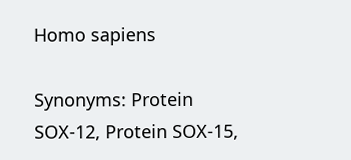Homo sapiens

Synonyms: Protein SOX-12, Protein SOX-15,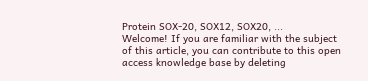Protein SOX-20, SOX12, SOX20, ...
Welcome! If you are familiar with the subject of this article, you can contribute to this open access knowledge base by deleting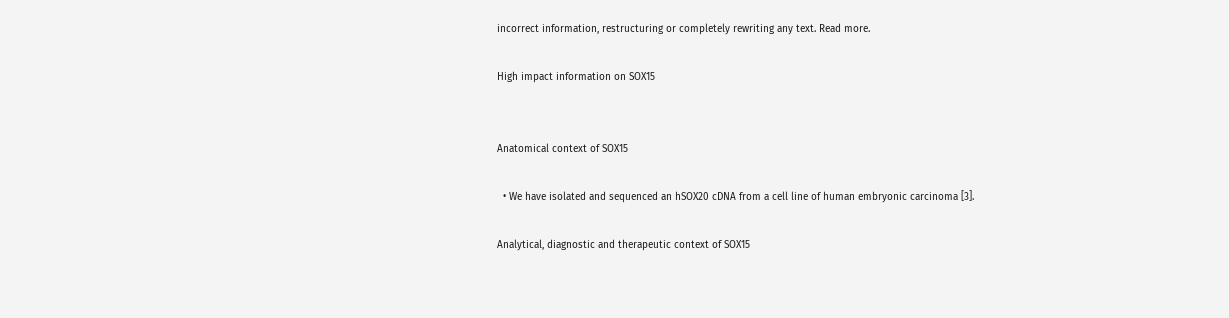incorrect information, restructuring or completely rewriting any text. Read more.

High impact information on SOX15


Anatomical context of SOX15

  • We have isolated and sequenced an hSOX20 cDNA from a cell line of human embryonic carcinoma [3].

Analytical, diagnostic and therapeutic context of SOX15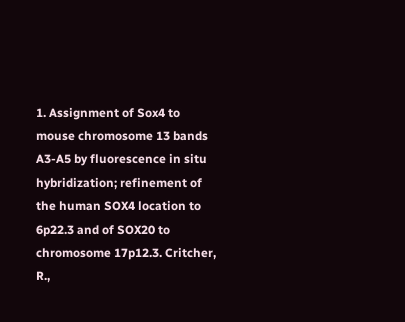1. Assignment of Sox4 to mouse chromosome 13 bands A3-A5 by fluorescence in situ hybridization; refinement of the human SOX4 location to 6p22.3 and of SOX20 to chromosome 17p12.3. Critcher, R.,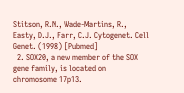Stitson, R.N., Wade-Martins, R., Easty, D.J., Farr, C.J. Cytogenet. Cell Genet. (1998) [Pubmed]
  2. SOX20, a new member of the SOX gene family, is located on chromosome 17p13.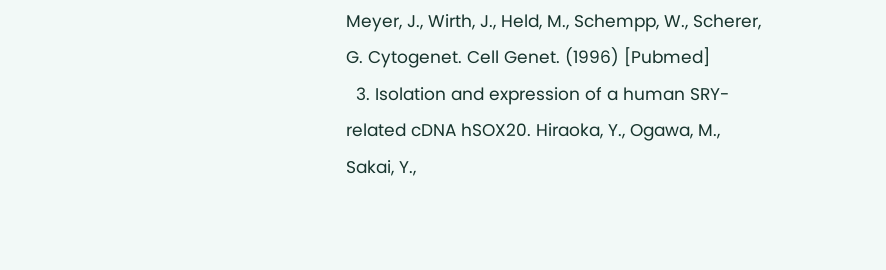Meyer, J., Wirth, J., Held, M., Schempp, W., Scherer, G. Cytogenet. Cell Genet. (1996) [Pubmed]
  3. Isolation and expression of a human SRY-related cDNA hSOX20. Hiraoka, Y., Ogawa, M., Sakai, Y.,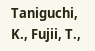Taniguchi, K., Fujii, T.,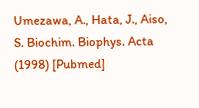Umezawa, A., Hata, J., Aiso, S. Biochim. Biophys. Acta (1998) [Pubmed]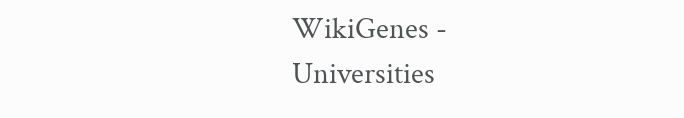WikiGenes - Universities